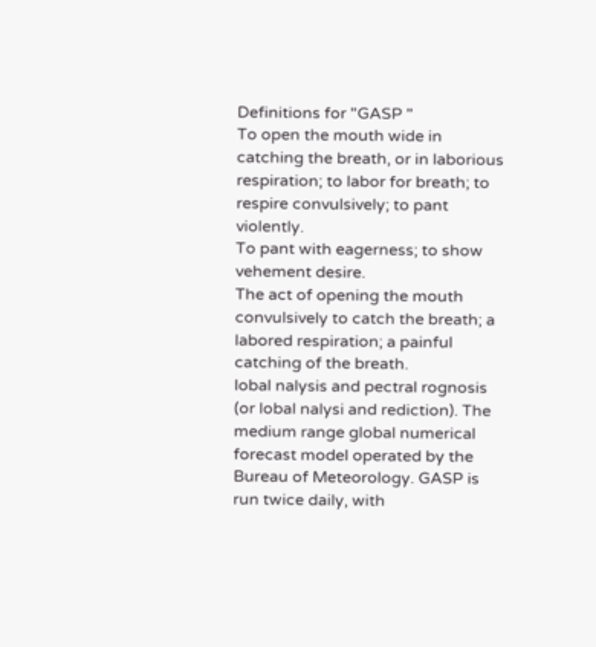Definitions for "GASP "
To open the mouth wide in catching the breath, or in laborious respiration; to labor for breath; to respire convulsively; to pant violently.
To pant with eagerness; to show vehement desire.
The act of opening the mouth convulsively to catch the breath; a labored respiration; a painful catching of the breath.
lobal nalysis and pectral rognosis (or lobal nalysi and rediction). The medium range global numerical forecast model operated by the Bureau of Meteorology. GASP is run twice daily, with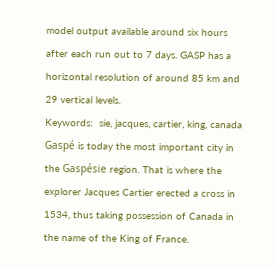model output available around six hours after each run out to 7 days. GASP has a horizontal resolution of around 85 km and 29 vertical levels.
Keywords:  sie, jacques, cartier, king, canada
Gaspé is today the most important city in the Gaspésie region. That is where the explorer Jacques Cartier erected a cross in 1534, thus taking possession of Canada in the name of the King of France.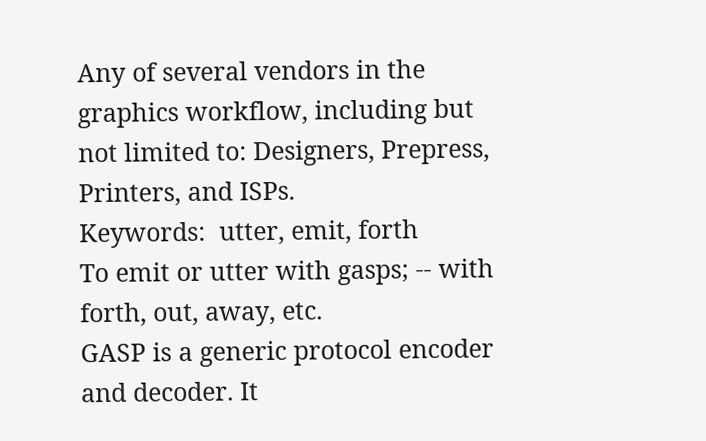Any of several vendors in the graphics workflow, including but not limited to: Designers, Prepress, Printers, and ISPs.
Keywords:  utter, emit, forth
To emit or utter with gasps; -- with forth, out, away, etc.
GASP is a generic protocol encoder and decoder. It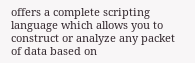offers a complete scripting language which allows you to construct or analyze any packet of data based on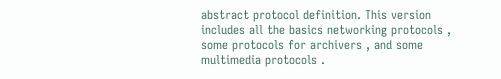abstract protocol definition. This version includes all the basics networking protocols , some protocols for archivers , and some multimedia protocols .